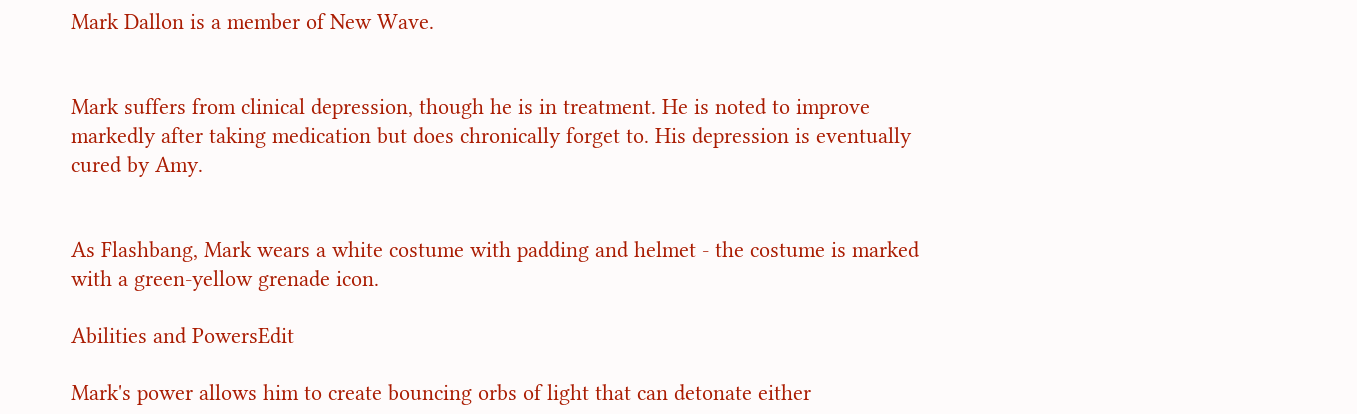Mark Dallon is a member of New Wave.


Mark suffers from clinical depression, though he is in treatment. He is noted to improve markedly after taking medication but does chronically forget to. His depression is eventually cured by Amy.


As Flashbang, Mark wears a white costume with padding and helmet - the costume is marked with a green-yellow grenade icon.

Abilities and PowersEdit

Mark's power allows him to create bouncing orbs of light that can detonate either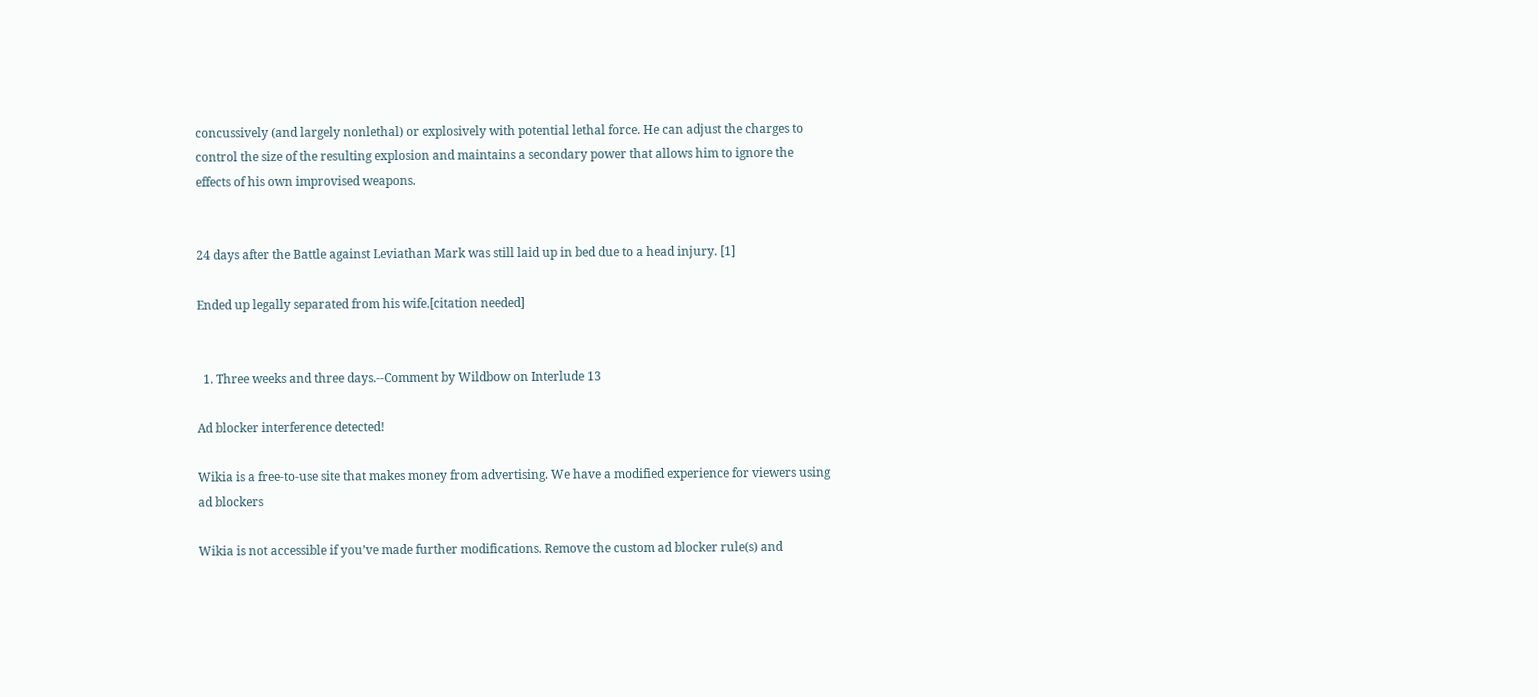concussively (and largely nonlethal) or explosively with potential lethal force. He can adjust the charges to control the size of the resulting explosion and maintains a secondary power that allows him to ignore the effects of his own improvised weapons.


24 days after the Battle against Leviathan Mark was still laid up in bed due to a head injury. [1]

Ended up legally separated from his wife.[citation needed]


  1. Three weeks and three days.--Comment by Wildbow on Interlude 13

Ad blocker interference detected!

Wikia is a free-to-use site that makes money from advertising. We have a modified experience for viewers using ad blockers

Wikia is not accessible if you’ve made further modifications. Remove the custom ad blocker rule(s) and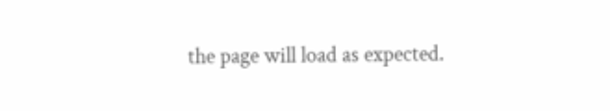the page will load as expected.